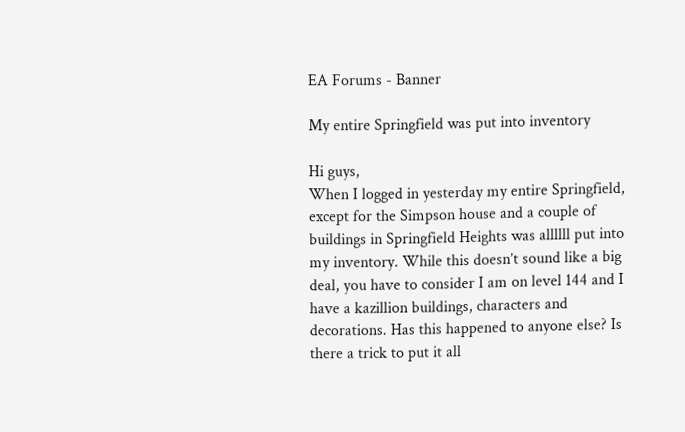EA Forums - Banner

My entire Springfield was put into inventory

Hi guys,
When I logged in yesterday my entire Springfield, except for the Simpson house and a couple of buildings in Springfield Heights was allllll put into my inventory. While this doesn’t sound like a big deal, you have to consider I am on level 144 and I have a kazillion buildings, characters and decorations. Has this happened to anyone else? Is there a trick to put it all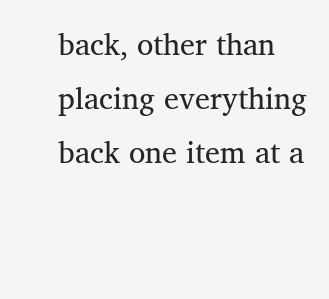back, other than placing everything back one item at a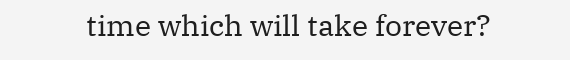time which will take forever?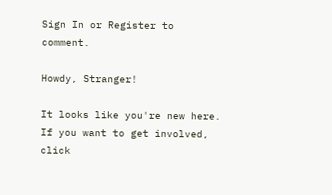Sign In or Register to comment.

Howdy, Stranger!

It looks like you're new here. If you want to get involved, click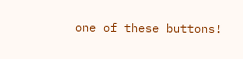one of these buttons!